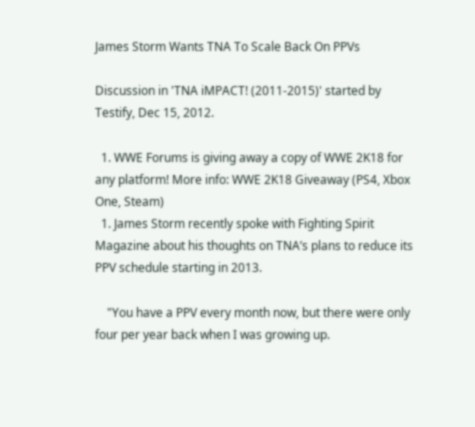James Storm Wants TNA To Scale Back On PPVs

Discussion in 'TNA iMPACT! (2011-2015)' started by Testify, Dec 15, 2012.

  1. WWE Forums is giving away a copy of WWE 2K18 for any platform! More info: WWE 2K18 Giveaway (PS4, Xbox One, Steam)
  1. James Storm recently spoke with Fighting Spirit Magazine about his thoughts on TNA’s plans to reduce its PPV schedule starting in 2013.

    "You have a PPV every month now, but there were only four per year back when I was growing up.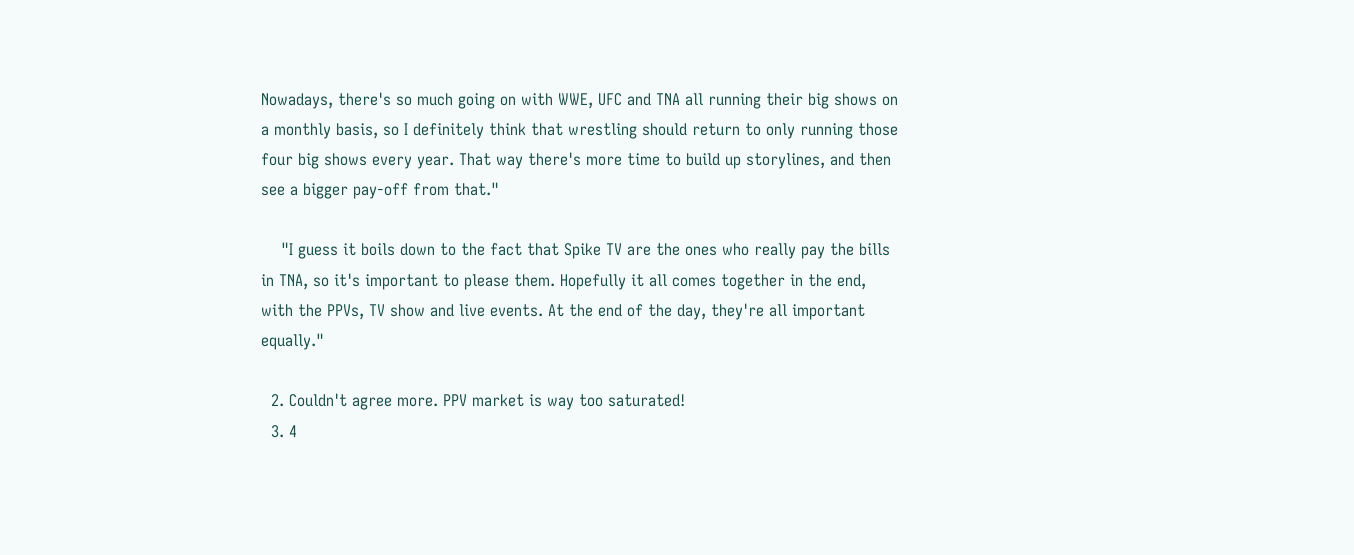Nowadays, there's so much going on with WWE, UFC and TNA all running their big shows on a monthly basis, so I definitely think that wrestling should return to only running those four big shows every year. That way there's more time to build up storylines, and then see a bigger pay-off from that."

    "I guess it boils down to the fact that Spike TV are the ones who really pay the bills in TNA, so it's important to please them. Hopefully it all comes together in the end, with the PPVs, TV show and live events. At the end of the day, they're all important equally."

  2. Couldn't agree more. PPV market is way too saturated!
  3. 4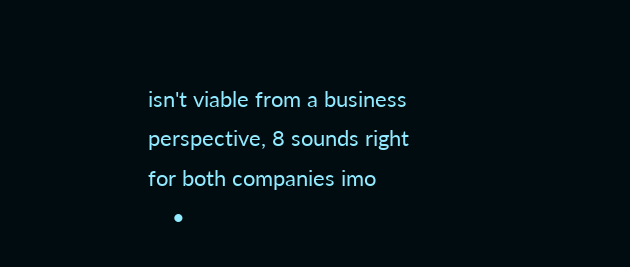isn't viable from a business perspective, 8 sounds right for both companies imo
    •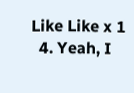Like Like x 1
  4. Yeah, I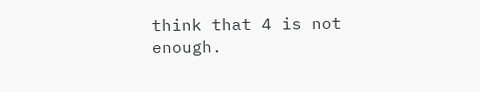think that 4 is not enough.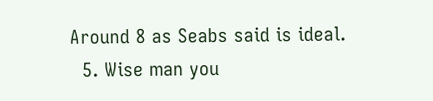Around 8 as Seabs said is ideal.
  5. Wise man you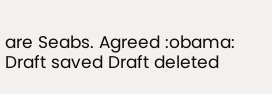are Seabs. Agreed :obama:
Draft saved Draft deleted